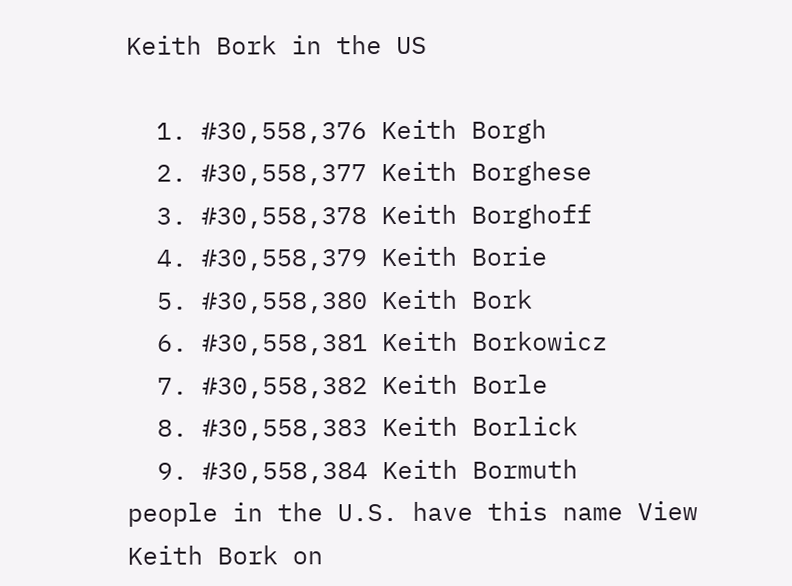Keith Bork in the US

  1. #30,558,376 Keith Borgh
  2. #30,558,377 Keith Borghese
  3. #30,558,378 Keith Borghoff
  4. #30,558,379 Keith Borie
  5. #30,558,380 Keith Bork
  6. #30,558,381 Keith Borkowicz
  7. #30,558,382 Keith Borle
  8. #30,558,383 Keith Borlick
  9. #30,558,384 Keith Bormuth
people in the U.S. have this name View Keith Bork on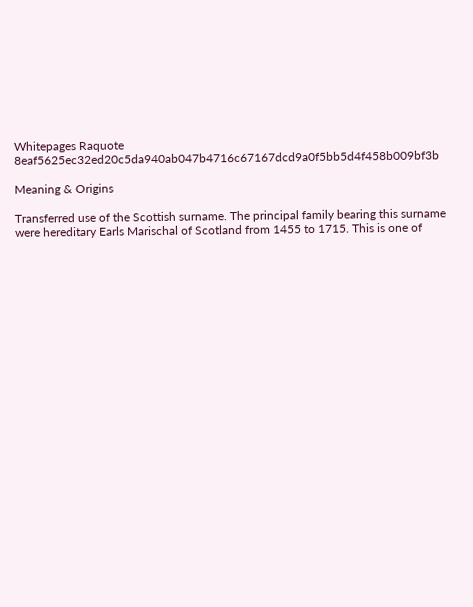Whitepages Raquote 8eaf5625ec32ed20c5da940ab047b4716c67167dcd9a0f5bb5d4f458b009bf3b

Meaning & Origins

Transferred use of the Scottish surname. The principal family bearing this surname were hereditary Earls Marischal of Scotland from 1455 to 1715. This is one of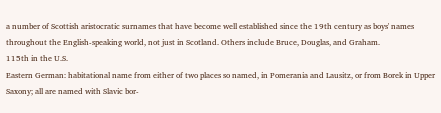a number of Scottish aristocratic surnames that have become well established since the 19th century as boys' names throughout the English-speaking world, not just in Scotland. Others include Bruce, Douglas, and Graham.
115th in the U.S.
Eastern German: habitational name from either of two places so named, in Pomerania and Lausitz, or from Borek in Upper Saxony; all are named with Slavic bor-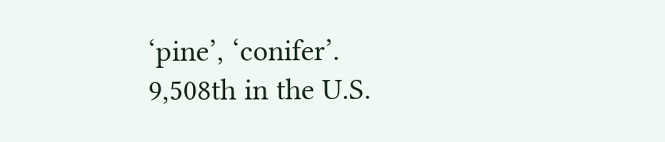‘pine’, ‘conifer’.
9,508th in the U.S.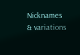Nicknames & variations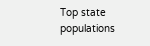Top state populations